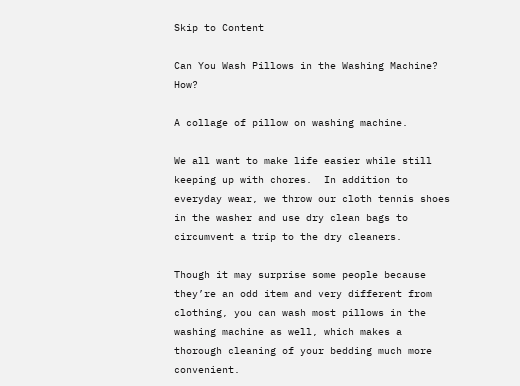Skip to Content

Can You Wash Pillows in the Washing Machine? How?

A collage of pillow on washing machine.

We all want to make life easier while still keeping up with chores.  In addition to everyday wear, we throw our cloth tennis shoes in the washer and use dry clean bags to circumvent a trip to the dry cleaners.

Though it may surprise some people because they’re an odd item and very different from clothing, you can wash most pillows in the washing machine as well, which makes a thorough cleaning of your bedding much more convenient.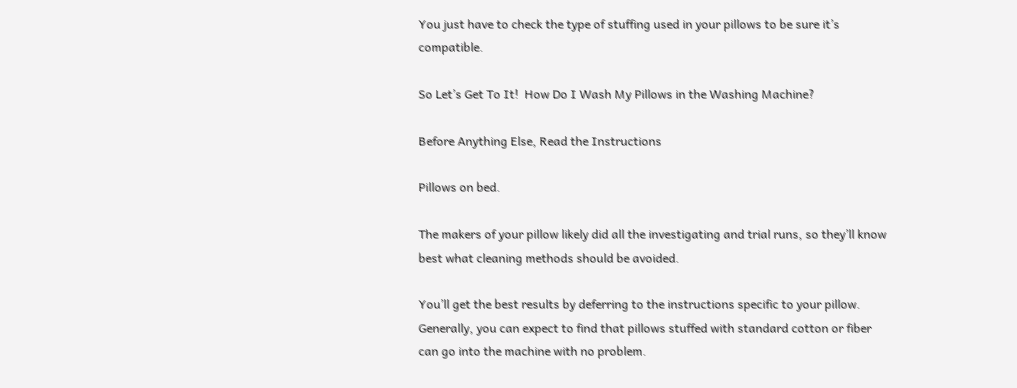You just have to check the type of stuffing used in your pillows to be sure it’s compatible.

So Let’s Get To It!  How Do I Wash My Pillows in the Washing Machine?

Before Anything Else, Read the Instructions

Pillows on bed.

The makers of your pillow likely did all the investigating and trial runs, so they’ll know best what cleaning methods should be avoided.

You’ll get the best results by deferring to the instructions specific to your pillow.  Generally, you can expect to find that pillows stuffed with standard cotton or fiber can go into the machine with no problem.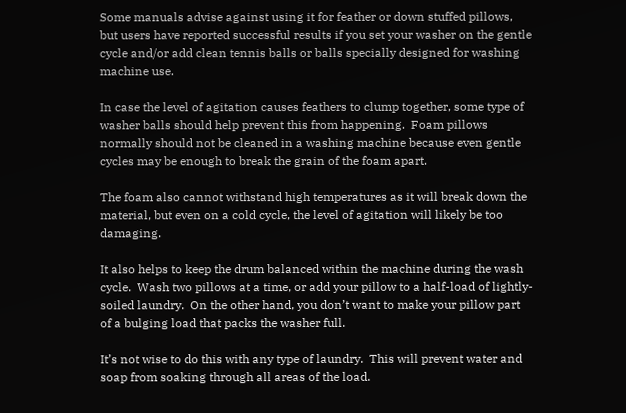Some manuals advise against using it for feather or down stuffed pillows, but users have reported successful results if you set your washer on the gentle cycle and/or add clean tennis balls or balls specially designed for washing machine use.

In case the level of agitation causes feathers to clump together, some type of washer balls should help prevent this from happening.  Foam pillows normally should not be cleaned in a washing machine because even gentle cycles may be enough to break the grain of the foam apart.

The foam also cannot withstand high temperatures as it will break down the material, but even on a cold cycle, the level of agitation will likely be too damaging.

It also helps to keep the drum balanced within the machine during the wash cycle.  Wash two pillows at a time, or add your pillow to a half-load of lightly-soiled laundry.  On the other hand, you don’t want to make your pillow part of a bulging load that packs the washer full.

It’s not wise to do this with any type of laundry.  This will prevent water and soap from soaking through all areas of the load.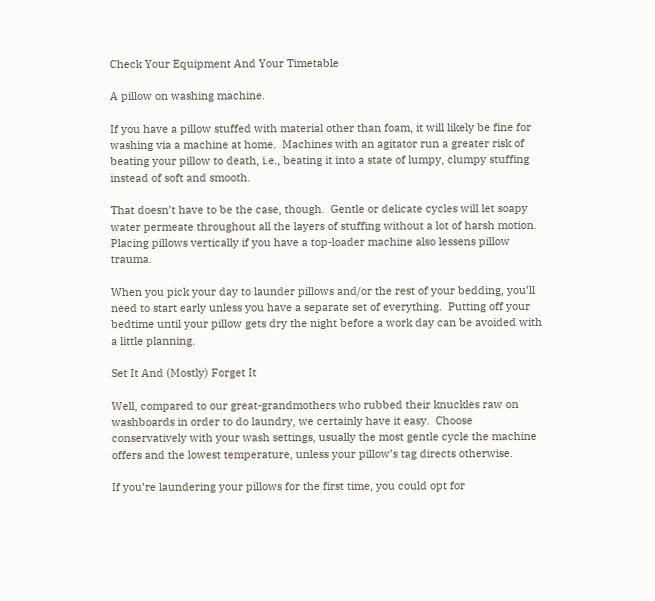Check Your Equipment And Your Timetable

A pillow on washing machine.

If you have a pillow stuffed with material other than foam, it will likely be fine for washing via a machine at home.  Machines with an agitator run a greater risk of beating your pillow to death, i.e., beating it into a state of lumpy, clumpy stuffing instead of soft and smooth.

That doesn’t have to be the case, though.  Gentle or delicate cycles will let soapy water permeate throughout all the layers of stuffing without a lot of harsh motion.  Placing pillows vertically if you have a top-loader machine also lessens pillow trauma.

When you pick your day to launder pillows and/or the rest of your bedding, you’ll need to start early unless you have a separate set of everything.  Putting off your bedtime until your pillow gets dry the night before a work day can be avoided with a little planning.

Set It And (Mostly) Forget It

Well, compared to our great-grandmothers who rubbed their knuckles raw on washboards in order to do laundry, we certainly have it easy.  Choose conservatively with your wash settings, usually the most gentle cycle the machine offers and the lowest temperature, unless your pillow’s tag directs otherwise.

If you’re laundering your pillows for the first time, you could opt for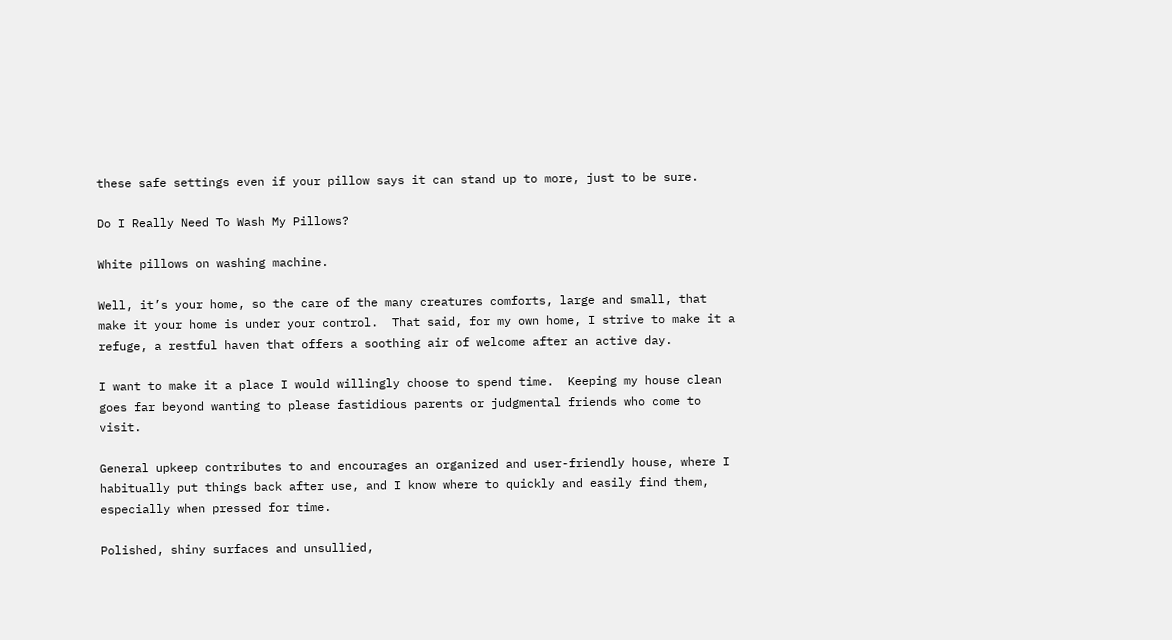these safe settings even if your pillow says it can stand up to more, just to be sure.

Do I Really Need To Wash My Pillows?

White pillows on washing machine.

Well, it’s your home, so the care of the many creatures comforts, large and small, that make it your home is under your control.  That said, for my own home, I strive to make it a refuge, a restful haven that offers a soothing air of welcome after an active day.

I want to make it a place I would willingly choose to spend time.  Keeping my house clean goes far beyond wanting to please fastidious parents or judgmental friends who come to visit.

General upkeep contributes to and encourages an organized and user-friendly house, where I habitually put things back after use, and I know where to quickly and easily find them, especially when pressed for time.

Polished, shiny surfaces and unsullied,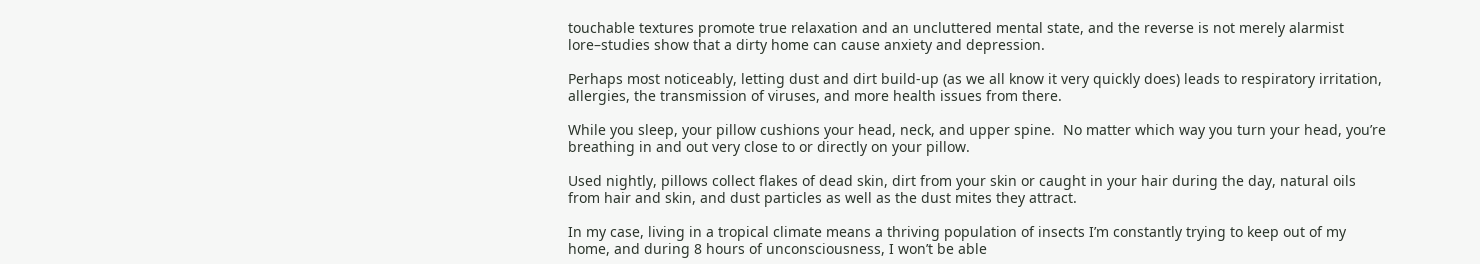touchable textures promote true relaxation and an uncluttered mental state, and the reverse is not merely alarmist lore–studies show that a dirty home can cause anxiety and depression.

Perhaps most noticeably, letting dust and dirt build-up (as we all know it very quickly does) leads to respiratory irritation, allergies, the transmission of viruses, and more health issues from there.

While you sleep, your pillow cushions your head, neck, and upper spine.  No matter which way you turn your head, you’re breathing in and out very close to or directly on your pillow.

Used nightly, pillows collect flakes of dead skin, dirt from your skin or caught in your hair during the day, natural oils from hair and skin, and dust particles as well as the dust mites they attract.

In my case, living in a tropical climate means a thriving population of insects I’m constantly trying to keep out of my home, and during 8 hours of unconsciousness, I won’t be able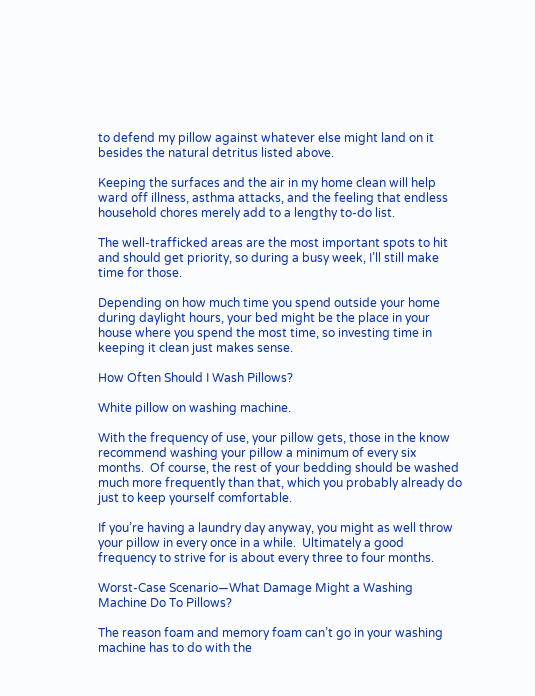to defend my pillow against whatever else might land on it besides the natural detritus listed above.

Keeping the surfaces and the air in my home clean will help ward off illness, asthma attacks, and the feeling that endless household chores merely add to a lengthy to-do list.

The well-trafficked areas are the most important spots to hit and should get priority, so during a busy week, I’ll still make time for those.

Depending on how much time you spend outside your home during daylight hours, your bed might be the place in your house where you spend the most time, so investing time in keeping it clean just makes sense.

How Often Should I Wash Pillows?

White pillow on washing machine.

With the frequency of use, your pillow gets, those in the know recommend washing your pillow a minimum of every six months.  Of course, the rest of your bedding should be washed much more frequently than that, which you probably already do just to keep yourself comfortable.

If you’re having a laundry day anyway, you might as well throw your pillow in every once in a while.  Ultimately a good frequency to strive for is about every three to four months.

Worst-Case Scenario—What Damage Might a Washing Machine Do To Pillows?

The reason foam and memory foam can’t go in your washing machine has to do with the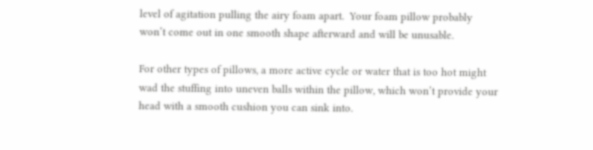level of agitation pulling the airy foam apart.  Your foam pillow probably won’t come out in one smooth shape afterward and will be unusable.

For other types of pillows, a more active cycle or water that is too hot might wad the stuffing into uneven balls within the pillow, which won’t provide your head with a smooth cushion you can sink into.